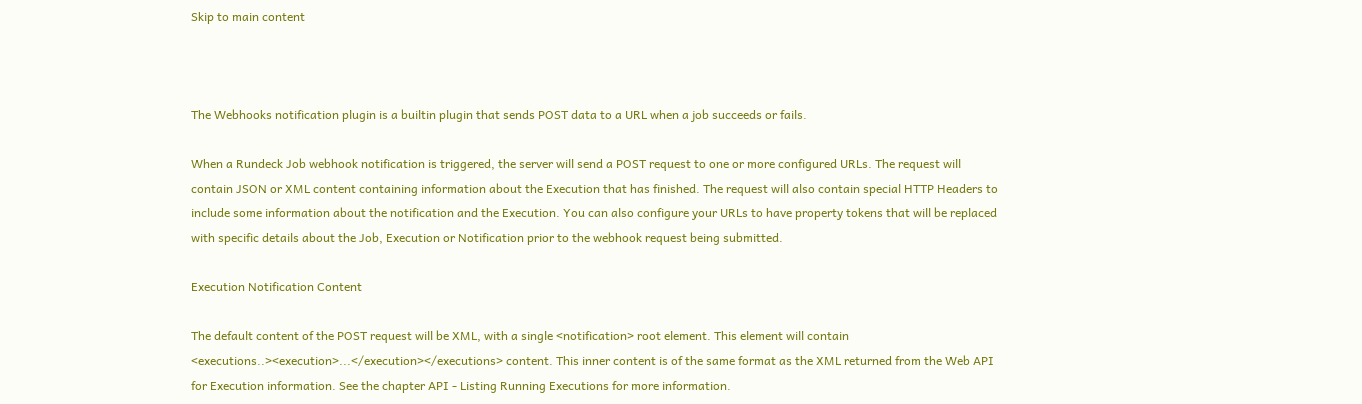Skip to main content



The Webhooks notification plugin is a builtin plugin that sends POST data to a URL when a job succeeds or fails.

When a Rundeck Job webhook notification is triggered, the server will send a POST request to one or more configured URLs. The request will contain JSON or XML content containing information about the Execution that has finished. The request will also contain special HTTP Headers to include some information about the notification and the Execution. You can also configure your URLs to have property tokens that will be replaced with specific details about the Job, Execution or Notification prior to the webhook request being submitted.

Execution Notification Content

The default content of the POST request will be XML, with a single <notification> root element. This element will contain <executions..><execution>...</execution></executions> content. This inner content is of the same format as the XML returned from the Web API for Execution information. See the chapter API - Listing Running Executions for more information.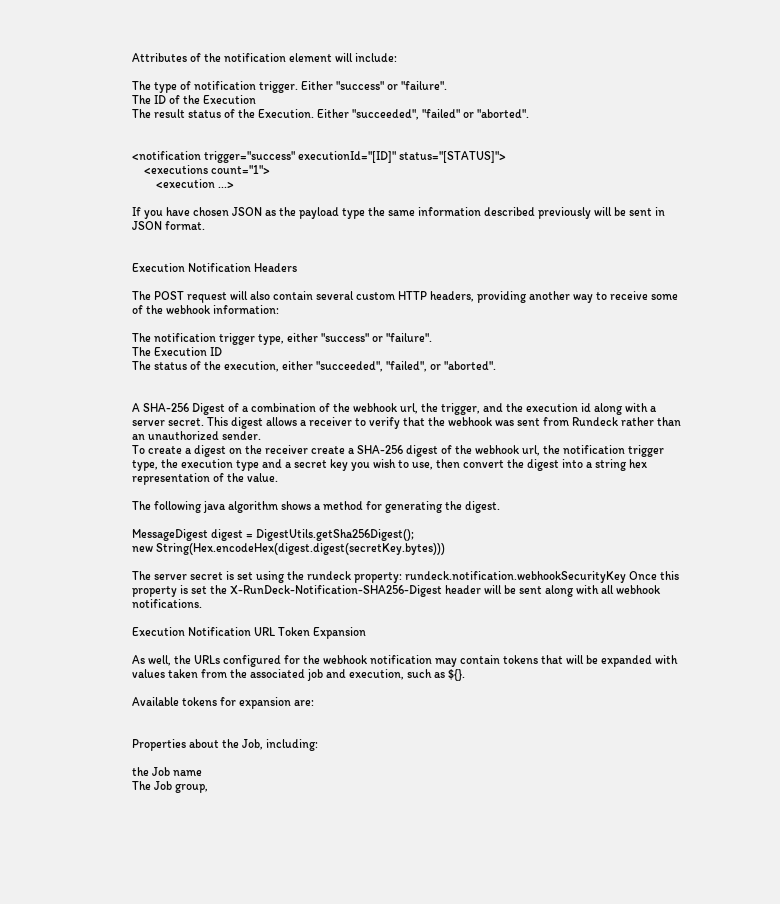Attributes of the notification element will include:

The type of notification trigger. Either "success" or "failure".
The ID of the Execution
The result status of the Execution. Either "succeeded", "failed" or "aborted".


<notification trigger="success" executionId="[ID]" status="[STATUS]">
    <executions count="1">
        <execution ...>

If you have chosen JSON as the payload type the same information described previously will be sent in JSON format.


Execution Notification Headers

The POST request will also contain several custom HTTP headers, providing another way to receive some of the webhook information:

The notification trigger type, either "success" or "failure".
The Execution ID
The status of the execution, either "succeeded", "failed", or "aborted".


A SHA-256 Digest of a combination of the webhook url, the trigger, and the execution id along with a server secret. This digest allows a receiver to verify that the webhook was sent from Rundeck rather than an unauthorized sender.
To create a digest on the receiver create a SHA-256 digest of the webhook url, the notification trigger type, the execution type and a secret key you wish to use, then convert the digest into a string hex representation of the value.

The following java algorithm shows a method for generating the digest.

MessageDigest digest = DigestUtils.getSha256Digest();
new String(Hex.encodeHex(digest.digest(secretKey.bytes)))

The server secret is set using the rundeck property: rundeck.notification.webhookSecurityKey Once this property is set the X-RunDeck-Notification-SHA256-Digest header will be sent along with all webhook notifications.

Execution Notification URL Token Expansion

As well, the URLs configured for the webhook notification may contain tokens that will be expanded with values taken from the associated job and execution, such as ${}.

Available tokens for expansion are:


Properties about the Job, including:

the Job name
The Job group,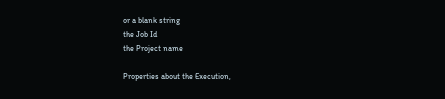or a blank string
the Job Id
the Project name

Properties about the Execution,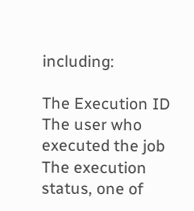including:

The Execution ID
The user who executed the job
The execution status, one of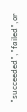"succeeded","failed",or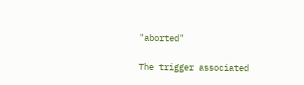"aborted"

The trigger associated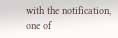with the notification, one of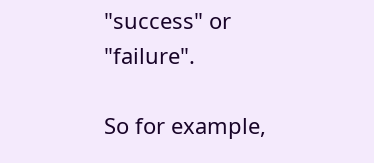"success" or "failure".

So for example,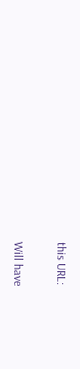this URL:


Will have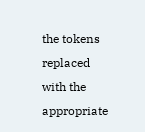the tokens replaced with the appropriate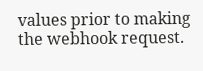values prior to making the webhook request.